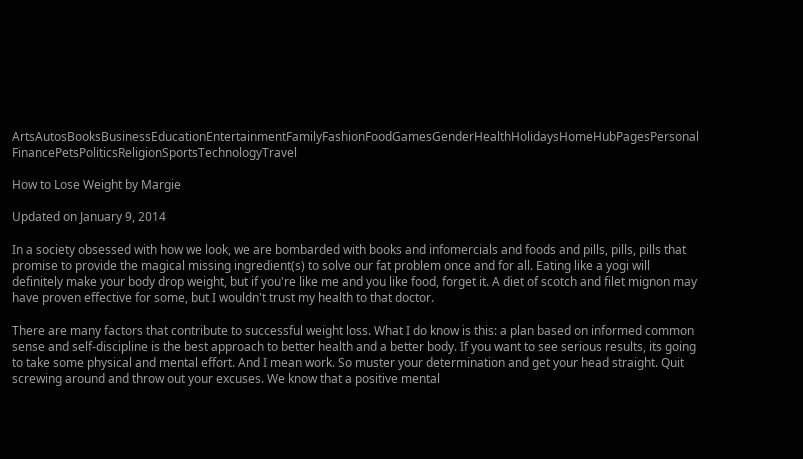ArtsAutosBooksBusinessEducationEntertainmentFamilyFashionFoodGamesGenderHealthHolidaysHomeHubPagesPersonal FinancePetsPoliticsReligionSportsTechnologyTravel

How to Lose Weight by Margie

Updated on January 9, 2014

In a society obsessed with how we look, we are bombarded with books and infomercials and foods and pills, pills, pills that promise to provide the magical missing ingredient(s) to solve our fat problem once and for all. Eating like a yogi will definitely make your body drop weight, but if you're like me and you like food, forget it. A diet of scotch and filet mignon may have proven effective for some, but I wouldn't trust my health to that doctor.

There are many factors that contribute to successful weight loss. What I do know is this: a plan based on informed common sense and self-discipline is the best approach to better health and a better body. If you want to see serious results, its going to take some physical and mental effort. And I mean work. So muster your determination and get your head straight. Quit screwing around and throw out your excuses. We know that a positive mental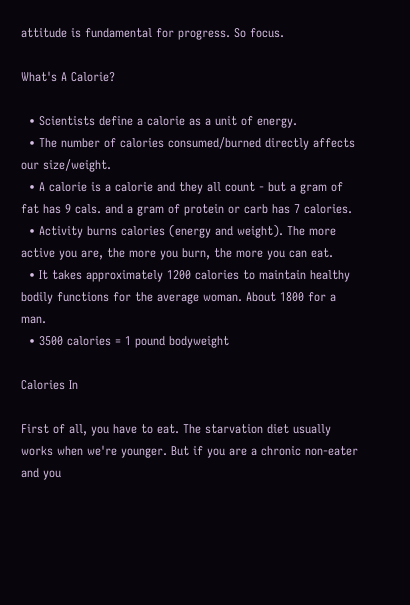attitude is fundamental for progress. So focus.

What's A Calorie?

  • Scientists define a calorie as a unit of energy.
  • The number of calories consumed/burned directly affects our size/weight.
  • A calorie is a calorie and they all count - but a gram of fat has 9 cals. and a gram of protein or carb has 7 calories.
  • Activity burns calories (energy and weight). The more active you are, the more you burn, the more you can eat.
  • It takes approximately 1200 calories to maintain healthy bodily functions for the average woman. About 1800 for a man.
  • 3500 calories = 1 pound bodyweight

Calories In

First of all, you have to eat. The starvation diet usually works when we're younger. But if you are a chronic non-eater and you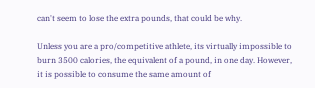can't seem to lose the extra pounds, that could be why.

Unless you are a pro/competitive athlete, its virtually impossible to burn 3500 calories, the equivalent of a pound, in one day. However, it is possible to consume the same amount of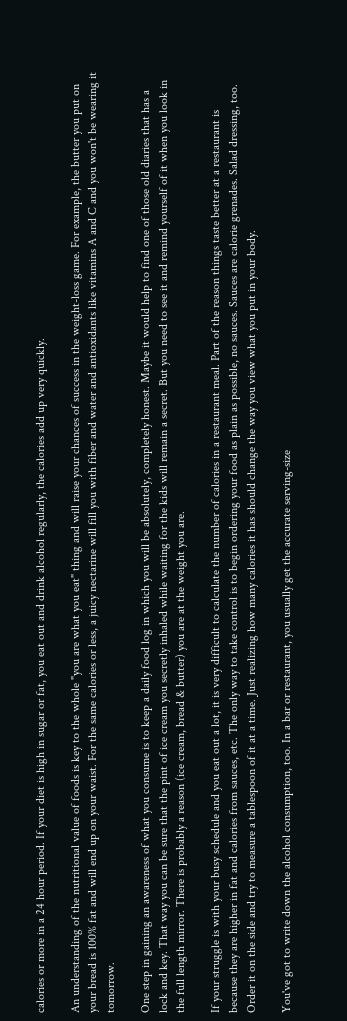calories or more in a 24 hour period. If your diet is high in sugar or fat, you eat out and drink alcohol regularly, the calories add up very quickly.

An understanding of the nutritional value of foods is key to the whole "you are what you eat" thing and will raise your chances of success in the weight-loss game. For example, the butter you put on your bread is 100% fat and will end up on your waist. For the same calories or less, a juicy nectarine will fill you with fiber and water and antioxidants like vitamins A and C and you won't be wearing it tomorrow.

One step in gaining an awareness of what you consume is to keep a daily food log in which you will be absolutely, completely honest. Maybe it would help to find one of those old diaries that has a lock and key. That way you can be sure that the pint of ice cream you secretly inhaled while waiting for the kids will remain a secret. But you need to see it and remind yourself of it when you look in the full length mirror. There is probably a reason (ice cream, bread & butter) you are at the weight you are.

If your struggle is with your busy schedule and you eat out a lot, it is very difficult to calculate the number of calories in a restaurant meal. Part of the reason things taste better at a restaurant is because they are higher in fat and calories from sauces, etc. The only way to take control is to begin ordering your food as plain as possible, no sauces. Sauces are calorie grenades. Salad dressing, too. Order it on the side and try to measure a tablespoon of it at a time. Just realizing how many calories it has should change the way you view what you put in your body.

You've got to write down the alcohol consumption, too. In a bar or restaurant, you usually get the accurate serving-size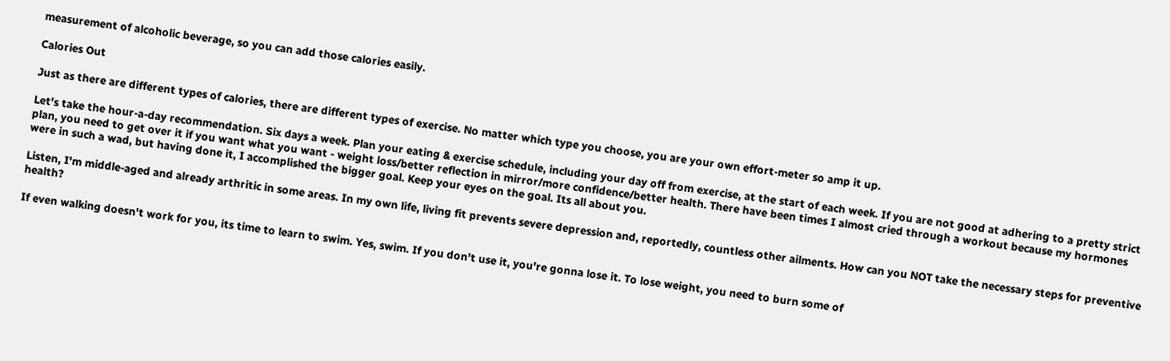measurement of alcoholic beverage, so you can add those calories easily.

Calories Out

Just as there are different types of calories, there are different types of exercise. No matter which type you choose, you are your own effort-meter so amp it up.

Let's take the hour-a-day recommendation. Six days a week. Plan your eating & exercise schedule, including your day off from exercise, at the start of each week. If you are not good at adhering to a pretty strict plan, you need to get over it if you want what you want - weight loss/better reflection in mirror/more confidence/better health. There have been times I almost cried through a workout because my hormones were in such a wad, but having done it, I accomplished the bigger goal. Keep your eyes on the goal. Its all about you.

Listen, I'm middle-aged and already arthritic in some areas. In my own life, living fit prevents severe depression and, reportedly, countless other ailments. How can you NOT take the necessary steps for preventive health?

If even walking doesn't work for you, its time to learn to swim. Yes, swim. If you don't use it, you're gonna lose it. To lose weight, you need to burn some of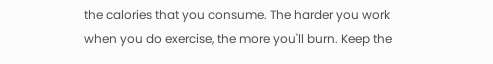the calories that you consume. The harder you work when you do exercise, the more you'll burn. Keep the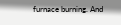furnace burning. And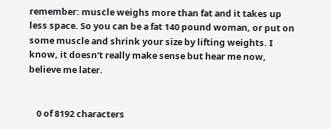remember: muscle weighs more than fat and it takes up less space. So you can be a fat 140 pound woman, or put on some muscle and shrink your size by lifting weights. I know, it doesn't really make sense but hear me now, believe me later.


    0 of 8192 characters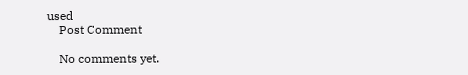used
    Post Comment

    No comments yet.